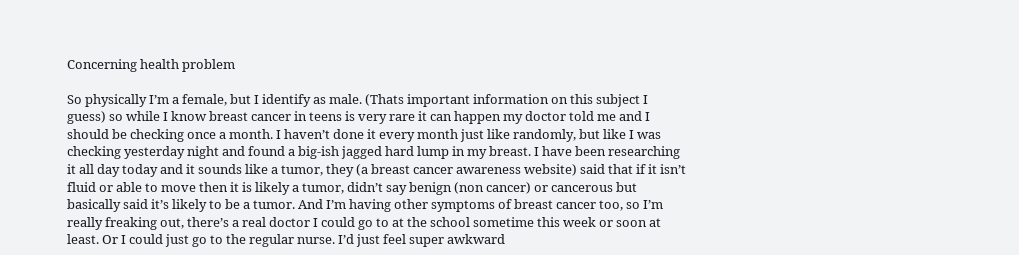Concerning health problem

So physically I’m a female, but I identify as male. (Thats important information on this subject I guess) so while I know breast cancer in teens is very rare it can happen my doctor told me and I should be checking once a month. I haven’t done it every month just like randomly, but like I was checking yesterday night and found a big-ish jagged hard lump in my breast. I have been researching it all day today and it sounds like a tumor, they (a breast cancer awareness website) said that if it isn’t fluid or able to move then it is likely a tumor, didn’t say benign (non cancer) or cancerous but basically said it’s likely to be a tumor. And I’m having other symptoms of breast cancer too, so I’m really freaking out, there’s a real doctor I could go to at the school sometime this week or soon at least. Or I could just go to the regular nurse. I’d just feel super awkward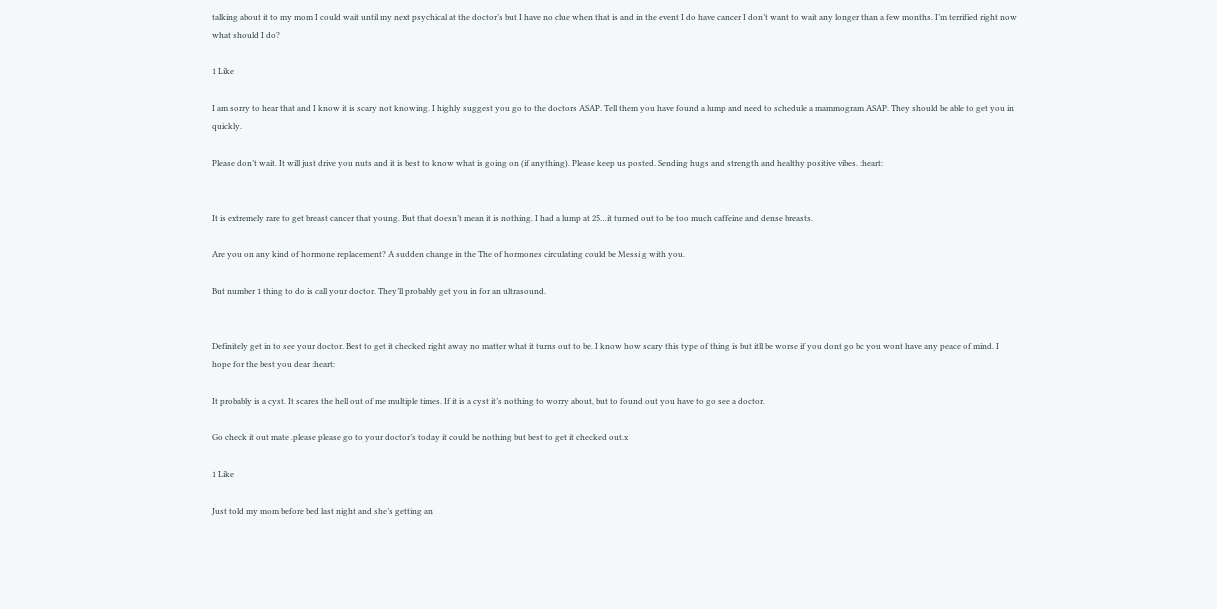talking about it to my mom I could wait until my next psychical at the doctor’s but I have no clue when that is and in the event I do have cancer I don’t want to wait any longer than a few months. I’m terrified right now what should I do?

1 Like

I am sorry to hear that and I know it is scary not knowing. I highly suggest you go to the doctors ASAP. Tell them you have found a lump and need to schedule a mammogram ASAP. They should be able to get you in quickly.

Please don’t wait. It will just drive you nuts and it is best to know what is going on (if anything). Please keep us posted. Sending hugs and strength and healthy positive vibes. :heart:


It is extremely rare to get breast cancer that young. But that doesn’t mean it is nothing. I had a lump at 25…it turned out to be too much caffeine and dense breasts.

Are you on any kind of hormone replacement? A sudden change in the The of hormones circulating could be Messi g with you.

But number 1 thing to do is call your doctor. They’ll probably get you in for an ultrasound.


Definitely get in to see your doctor. Best to get it checked right away no matter what it turns out to be. I know how scary this type of thing is but itll be worse if you dont go bc you wont have any peace of mind. I hope for the best you dear :heart:

It probably is a cyst. It scares the hell out of me multiple times. If it is a cyst it’s nothing to worry about, but to found out you have to go see a doctor.

Go check it out mate .please please go to your doctor’s today it could be nothing but best to get it checked out.x

1 Like

Just told my mom before bed last night and she’s getting an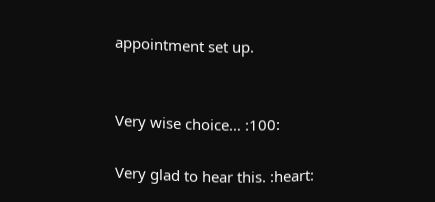appointment set up.


Very wise choice… :100:

Very glad to hear this. :heart: